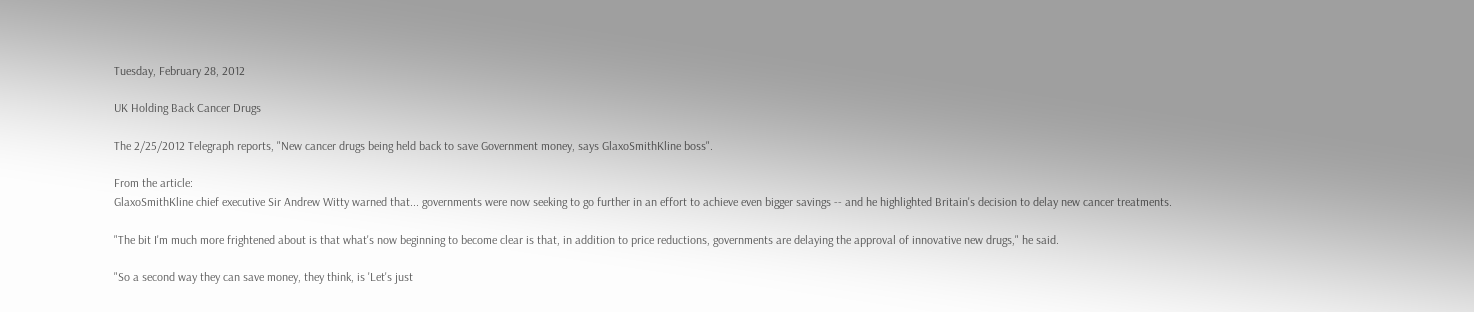Tuesday, February 28, 2012

UK Holding Back Cancer Drugs

The 2/25/2012 Telegraph reports, "New cancer drugs being held back to save Government money, says GlaxoSmithKline boss".

From the article:
GlaxoSmithKline chief executive Sir Andrew Witty warned that... governments were now seeking to go further in an effort to achieve even bigger savings -- and he highlighted Britain's decision to delay new cancer treatments.

"The bit I'm much more frightened about is that what's now beginning to become clear is that, in addition to price reductions, governments are delaying the approval of innovative new drugs," he said.

"So a second way they can save money, they think, is 'Let's just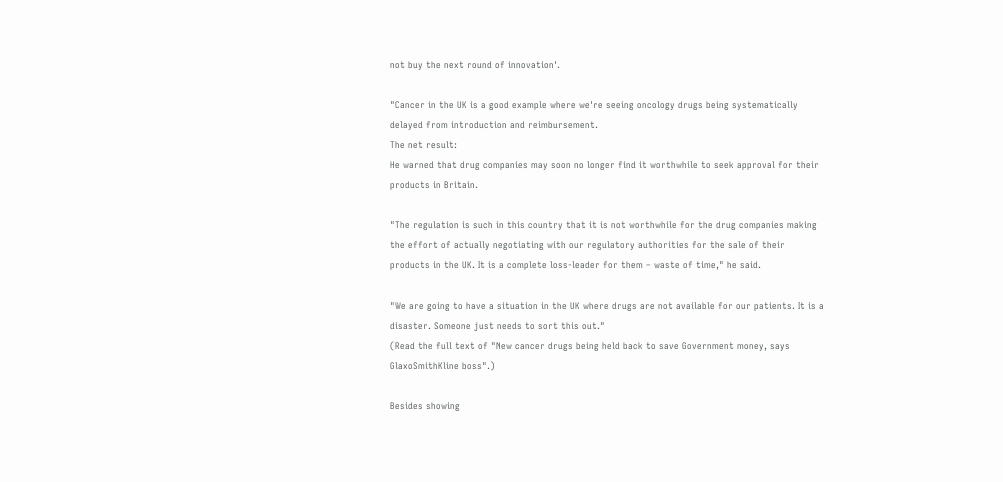not buy the next round of innovation'.

"Cancer in the UK is a good example where we're seeing oncology drugs being systematically delayed from introduction and reimbursement.
The net result:
He warned that drug companies may soon no longer find it worthwhile to seek approval for their products in Britain.

"The regulation is such in this country that it is not worthwhile for the drug companies making the effort of actually negotiating with our regulatory authorities for the sale of their products in the UK. It is a complete loss-leader for them – waste of time," he said.

"We are going to have a situation in the UK where drugs are not available for our patients. It is a disaster. Someone just needs to sort this out."
(Read the full text of "New cancer drugs being held back to save Government money, says GlaxoSmithKline boss".)

Besides showing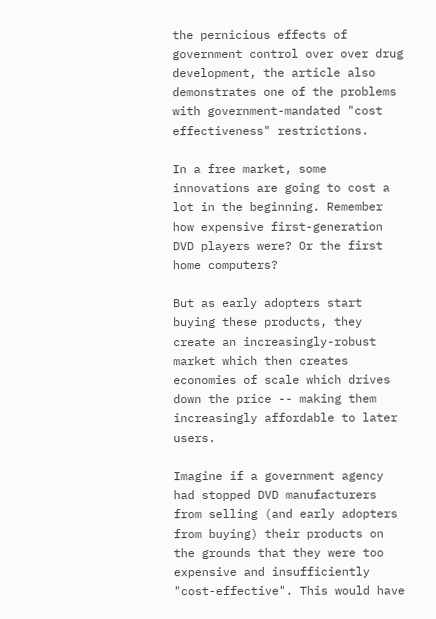the pernicious effects of government control over over drug development, the article also demonstrates one of the problems with government-mandated "cost effectiveness" restrictions.

In a free market, some innovations are going to cost a lot in the beginning. Remember how expensive first-generation DVD players were? Or the first home computers?

But as early adopters start buying these products, they create an increasingly-robust market which then creates economies of scale which drives down the price -- making them increasingly affordable to later users.

Imagine if a government agency had stopped DVD manufacturers from selling (and early adopters from buying) their products on the grounds that they were too expensive and insufficiently "cost-effective". This would have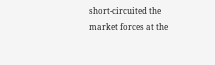short-circuited the market forces at the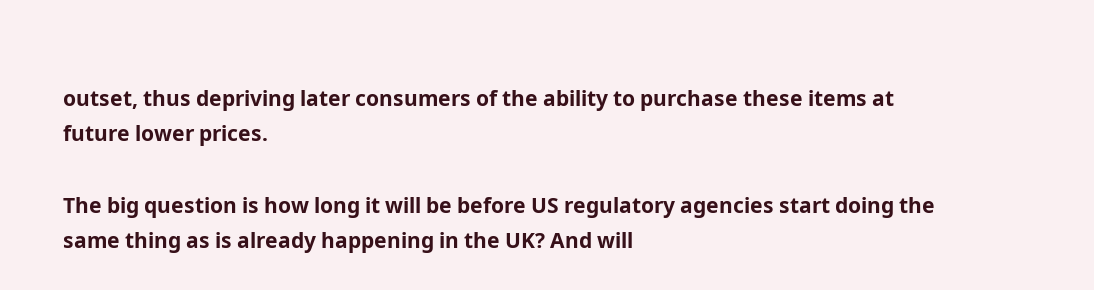outset, thus depriving later consumers of the ability to purchase these items at future lower prices.

The big question is how long it will be before US regulatory agencies start doing the same thing as is already happening in the UK? And will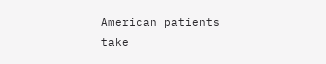American patients take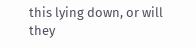this lying down, or will they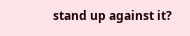stand up against it?